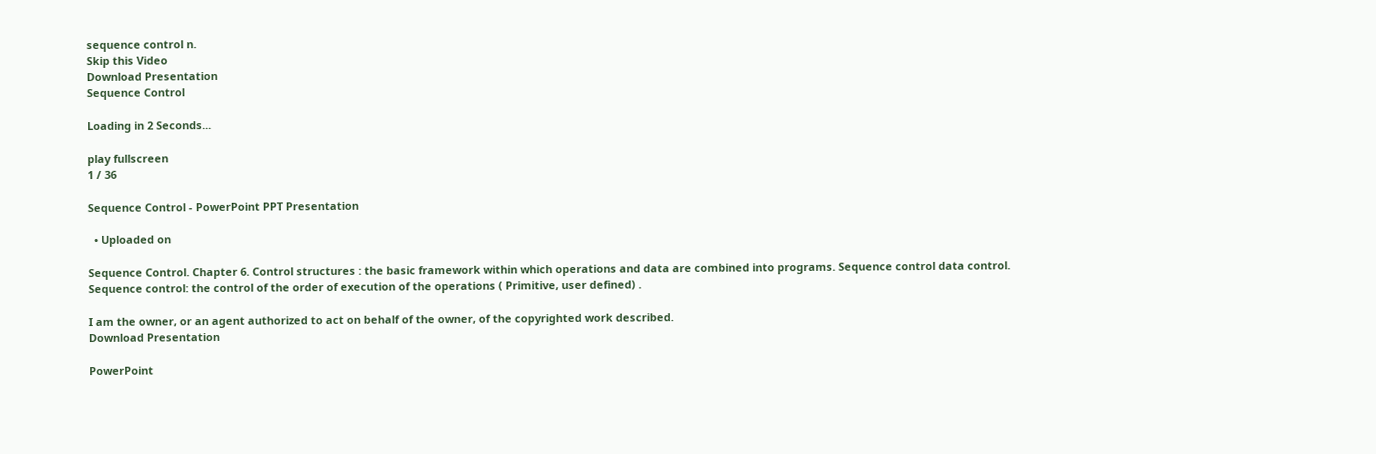sequence control n.
Skip this Video
Download Presentation
Sequence Control

Loading in 2 Seconds...

play fullscreen
1 / 36

Sequence Control - PowerPoint PPT Presentation

  • Uploaded on

Sequence Control. Chapter 6. Control structures : the basic framework within which operations and data are combined into programs. Sequence control data control. Sequence control: the control of the order of execution of the operations ( Primitive, user defined) .

I am the owner, or an agent authorized to act on behalf of the owner, of the copyrighted work described.
Download Presentation

PowerPoint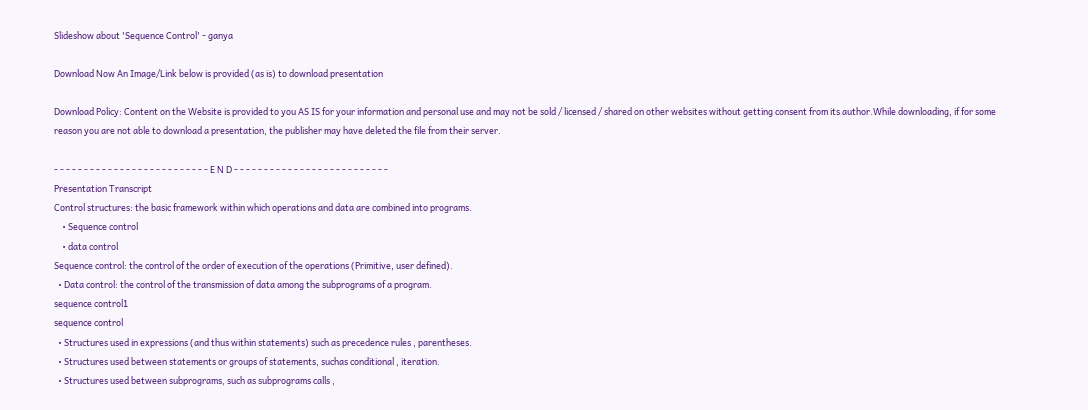Slideshow about 'Sequence Control' - ganya

Download Now An Image/Link below is provided (as is) to download presentation

Download Policy: Content on the Website is provided to you AS IS for your information and personal use and may not be sold / licensed / shared on other websites without getting consent from its author.While downloading, if for some reason you are not able to download a presentation, the publisher may have deleted the file from their server.

- - - - - - - - - - - - - - - - - - - - - - - - - - E N D - - - - - - - - - - - - - - - - - - - - - - - - - -
Presentation Transcript
Control structures: the basic framework within which operations and data are combined into programs.
    • Sequence control
    • data control
Sequence control: the control of the order of execution of the operations (Primitive, user defined).
  • Data control: the control of the transmission of data among the subprograms of a program.
sequence control1
sequence control
  • Structures used in expressions (and thus within statements) such as precedence rules , parentheses.
  • Structures used between statements or groups of statements, suchas conditional , iteration.
  • Structures used between subprograms, such as subprograms calls ,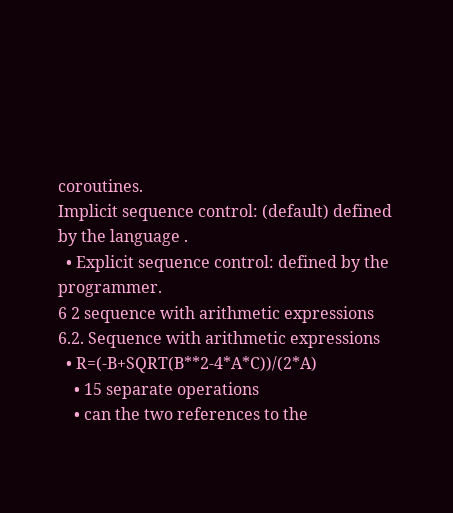coroutines.
Implicit sequence control: (default) defined by the language .
  • Explicit sequence control: defined by the programmer.
6 2 sequence with arithmetic expressions
6.2. Sequence with arithmetic expressions
  • R=(-B+SQRT(B**2-4*A*C))/(2*A)
    • 15 separate operations
    • can the two references to the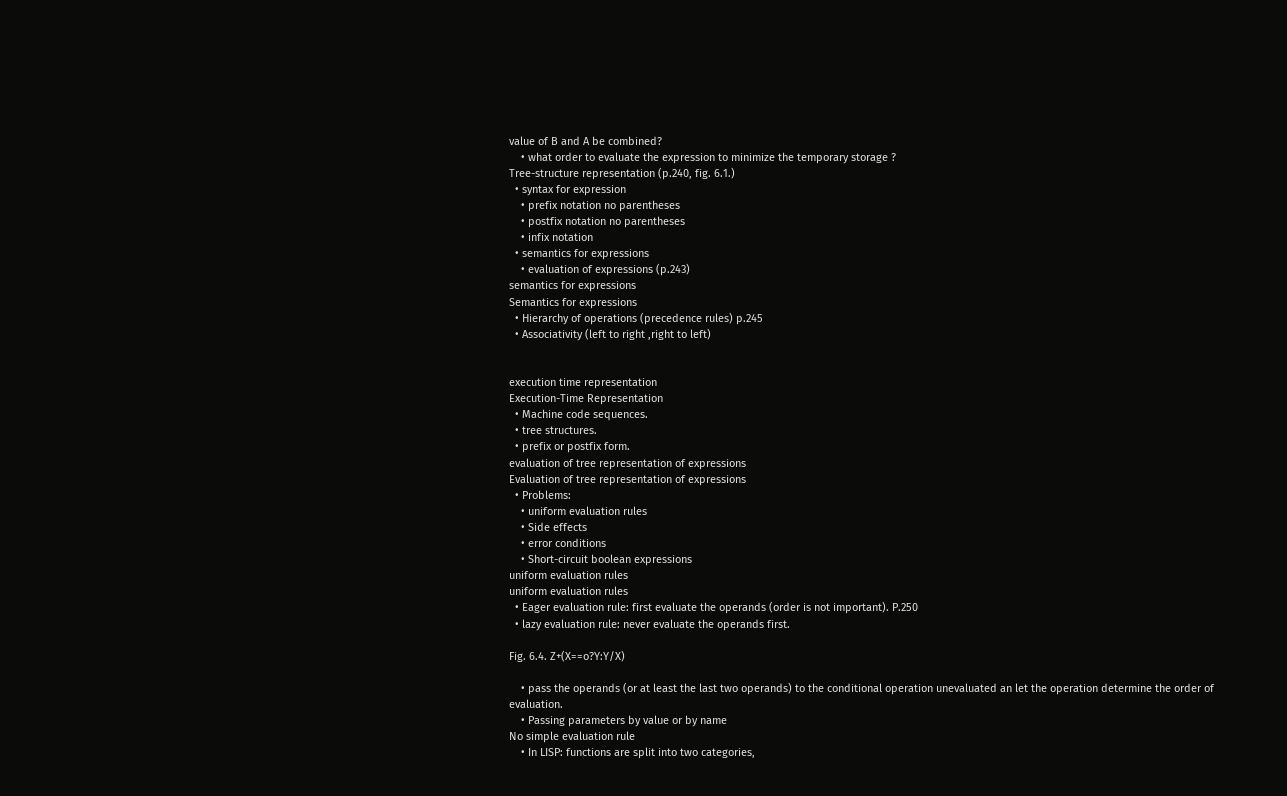value of B and A be combined?
    • what order to evaluate the expression to minimize the temporary storage ?
Tree-structure representation (p.240, fig. 6.1.)
  • syntax for expression
    • prefix notation no parentheses
    • postfix notation no parentheses
    • infix notation
  • semantics for expressions
    • evaluation of expressions (p.243)
semantics for expressions
Semantics for expressions
  • Hierarchy of operations (precedence rules) p.245
  • Associativity (left to right ,right to left)


execution time representation
Execution-Time Representation
  • Machine code sequences.
  • tree structures.
  • prefix or postfix form.
evaluation of tree representation of expressions
Evaluation of tree representation of expressions
  • Problems:
    • uniform evaluation rules
    • Side effects
    • error conditions
    • Short-circuit boolean expressions
uniform evaluation rules
uniform evaluation rules
  • Eager evaluation rule: first evaluate the operands (order is not important). P.250
  • lazy evaluation rule: never evaluate the operands first.

Fig. 6.4. Z+(X==o?Y:Y/X)

    • pass the operands (or at least the last two operands) to the conditional operation unevaluated an let the operation determine the order of evaluation.
    • Passing parameters by value or by name
No simple evaluation rule
    • In LISP: functions are split into two categories,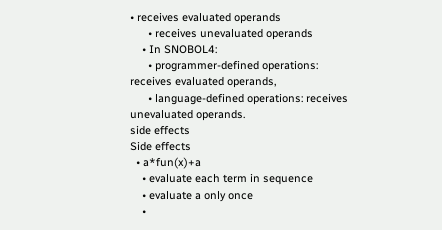• receives evaluated operands
      • receives unevaluated operands
    • In SNOBOL4:
      • programmer-defined operations: receives evaluated operands,
      • language-defined operations: receives unevaluated operands.
side effects
Side effects
  • a*fun(x)+a
    • evaluate each term in sequence
    • evaluate a only once
    •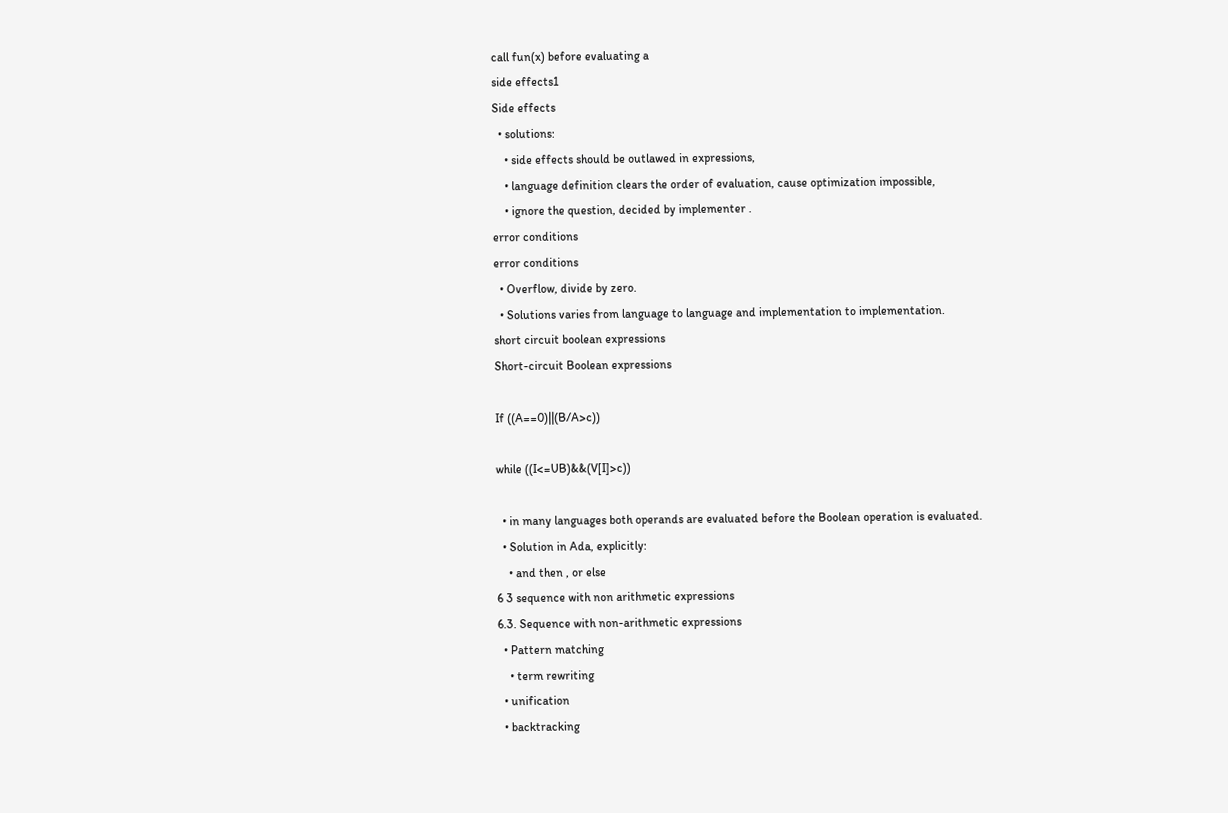call fun(x) before evaluating a
side effects1
Side effects
  • solutions:
    • side effects should be outlawed in expressions,
    • language definition clears the order of evaluation, cause optimization impossible,
    • ignore the question, decided by implementer .
error conditions
error conditions
  • Overflow, divide by zero.
  • Solutions varies from language to language and implementation to implementation.
short circuit boolean expressions
Short-circuit Boolean expressions

If ((A==0)||(B/A>c))

while ((I<=UB)&&(V[I]>c))

  • in many languages both operands are evaluated before the Boolean operation is evaluated.
  • Solution in Ada, explicitly:
    • and then , or else
6 3 sequence with non arithmetic expressions
6.3. Sequence with non-arithmetic expressions
  • Pattern matching
    • term rewriting
  • unification
  • backtracking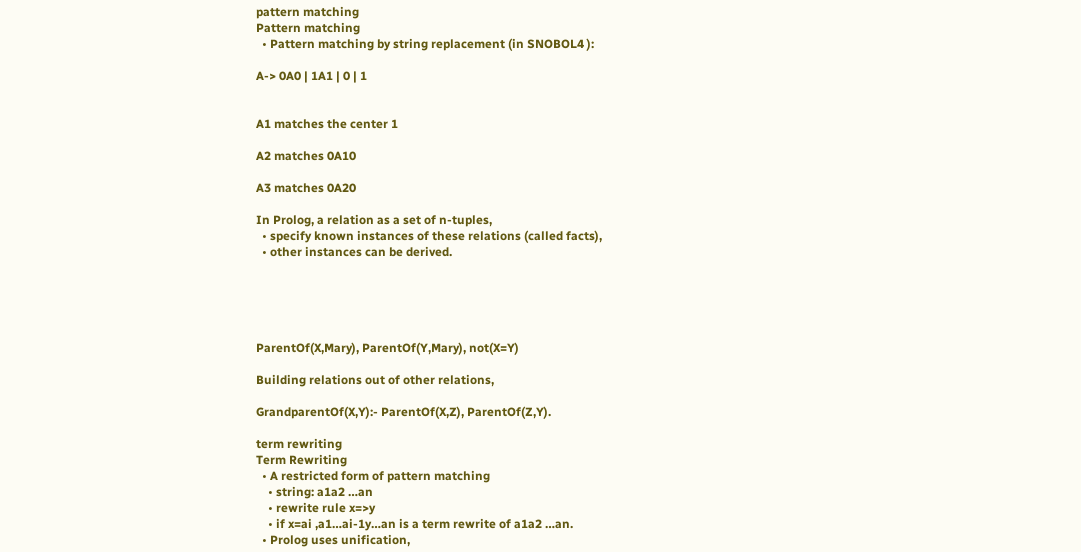pattern matching
Pattern matching
  • Pattern matching by string replacement (in SNOBOL4 ):

A-> 0A0 | 1A1 | 0 | 1


A1 matches the center 1

A2 matches 0A10

A3 matches 0A20

In Prolog, a relation as a set of n-tuples,
  • specify known instances of these relations (called facts),
  • other instances can be derived.





ParentOf(X,Mary), ParentOf(Y,Mary), not(X=Y)

Building relations out of other relations,

GrandparentOf(X,Y):- ParentOf(X,Z), ParentOf(Z,Y).

term rewriting
Term Rewriting
  • A restricted form of pattern matching
    • string: a1a2 …an
    • rewrite rule x=>y
    • if x=ai ,a1…ai-1y…an is a term rewrite of a1a2 …an.
  • Prolog uses unification,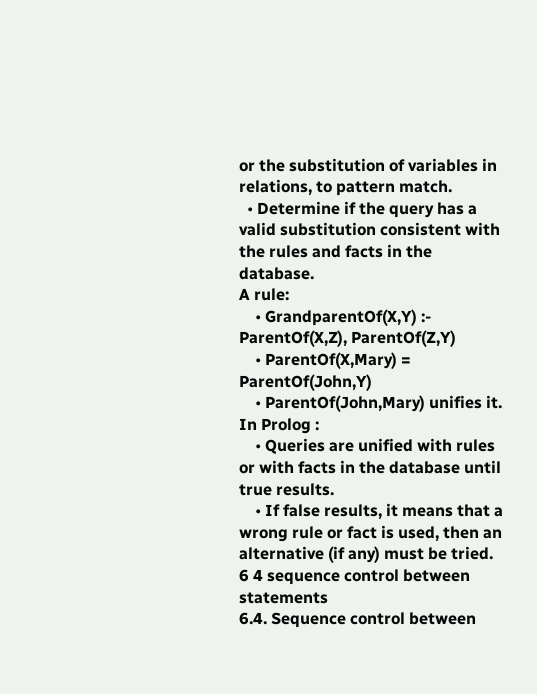or the substitution of variables in relations, to pattern match.
  • Determine if the query has a valid substitution consistent with the rules and facts in the database.
A rule:
    • GrandparentOf(X,Y) :- ParentOf(X,Z), ParentOf(Z,Y)
    • ParentOf(X,Mary) = ParentOf(John,Y)
    • ParentOf(John,Mary) unifies it.
In Prolog :
    • Queries are unified with rules or with facts in the database until true results.
    • If false results, it means that a wrong rule or fact is used, then an alternative (if any) must be tried.
6 4 sequence control between statements
6.4. Sequence control between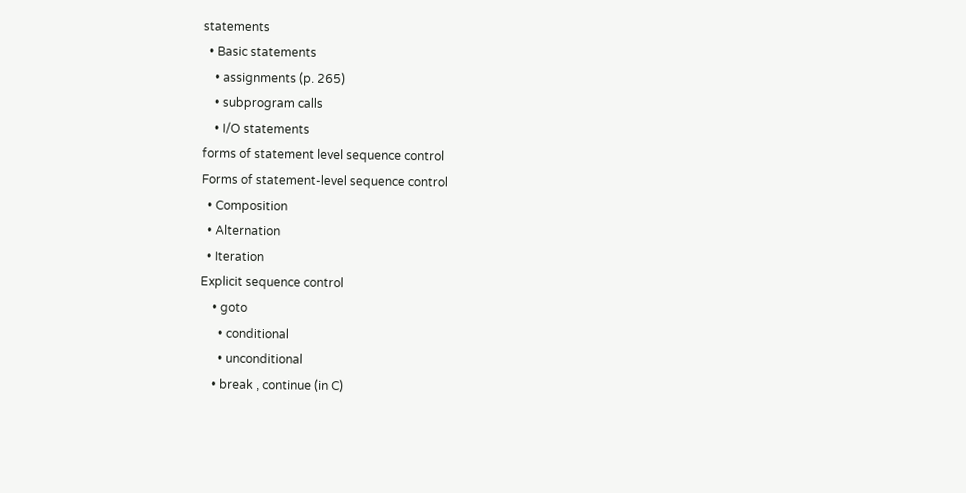statements
  • Basic statements
    • assignments (p. 265)
    • subprogram calls
    • I/O statements
forms of statement level sequence control
Forms of statement-level sequence control
  • Composition
  • Alternation
  • Iteration
Explicit sequence control
    • goto
      • conditional
      • unconditional
    • break , continue (in C)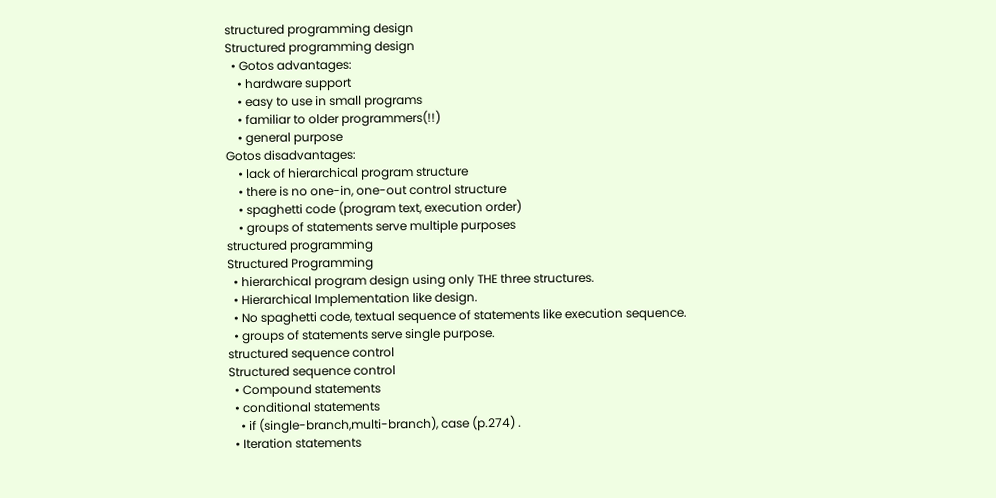structured programming design
Structured programming design
  • Gotos advantages:
    • hardware support
    • easy to use in small programs
    • familiar to older programmers(!!)
    • general purpose
Gotos disadvantages:
    • lack of hierarchical program structure
    • there is no one-in, one-out control structure
    • spaghetti code (program text, execution order)
    • groups of statements serve multiple purposes
structured programming
Structured Programming
  • hierarchical program design using only THE three structures.
  • Hierarchical Implementation like design.
  • No spaghetti code, textual sequence of statements like execution sequence.
  • groups of statements serve single purpose.
structured sequence control
Structured sequence control
  • Compound statements
  • conditional statements
    • if (single-branch,multi-branch), case (p.274) .
  • Iteration statements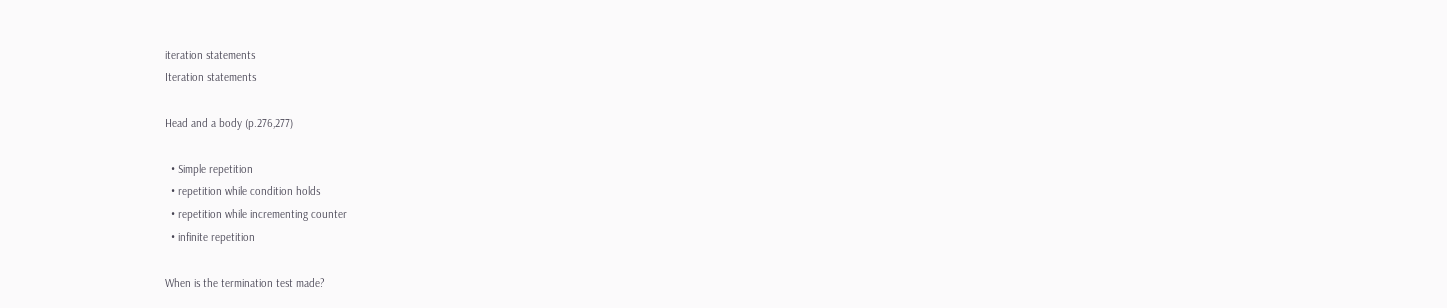iteration statements
Iteration statements

Head and a body (p.276,277)

  • Simple repetition
  • repetition while condition holds
  • repetition while incrementing counter
  • infinite repetition

When is the termination test made?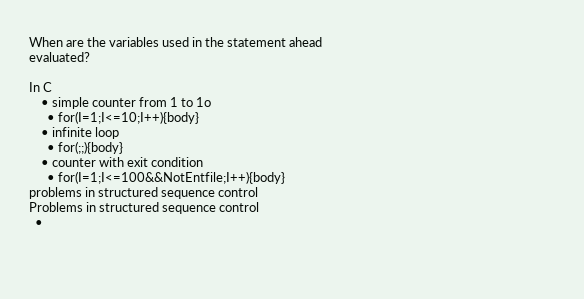When are the variables used in the statement ahead evaluated?

In C
    • simple counter from 1 to 1o
      • for(I=1;I<=10;I++){body}
    • infinite loop
      • for(;;){body}
    • counter with exit condition
      • for(I=1;I<=100&&NotEntfile;I++){body}
problems in structured sequence control
Problems in structured sequence control
  •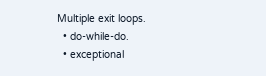Multiple exit loops.
  • do-while-do.
  • exceptional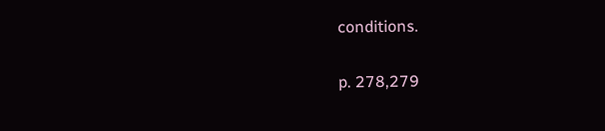conditions.

p. 278,279